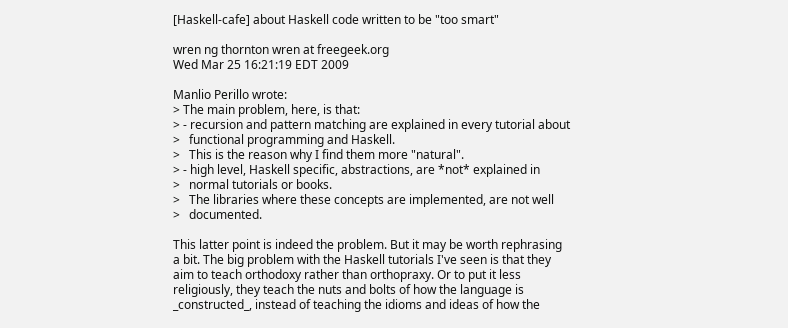[Haskell-cafe] about Haskell code written to be "too smart"

wren ng thornton wren at freegeek.org
Wed Mar 25 16:21:19 EDT 2009

Manlio Perillo wrote:
> The main problem, here, is that:
> - recursion and pattern matching are explained in every tutorial about
>   functional programming and Haskell.
>   This is the reason why I find them more "natural".
> - high level, Haskell specific, abstractions, are *not* explained in
>   normal tutorials or books.
>   The libraries where these concepts are implemented, are not well
>   documented.

This latter point is indeed the problem. But it may be worth rephrasing
a bit. The big problem with the Haskell tutorials I've seen is that they
aim to teach orthodoxy rather than orthopraxy. Or to put it less
religiously, they teach the nuts and bolts of how the language is
_constructed_, instead of teaching the idioms and ideas of how the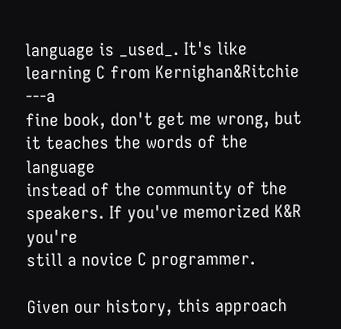language is _used_. It's like learning C from Kernighan&Ritchie ---a
fine book, don't get me wrong, but it teaches the words of the language
instead of the community of the speakers. If you've memorized K&R you're
still a novice C programmer.

Given our history, this approach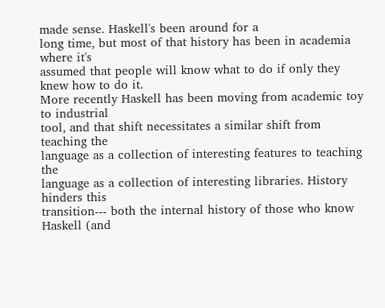made sense. Haskell's been around for a
long time, but most of that history has been in academia where it's
assumed that people will know what to do if only they knew how to do it.
More recently Haskell has been moving from academic toy to industrial
tool, and that shift necessitates a similar shift from teaching the
language as a collection of interesting features to teaching the
language as a collection of interesting libraries. History hinders this
transition--- both the internal history of those who know Haskell (and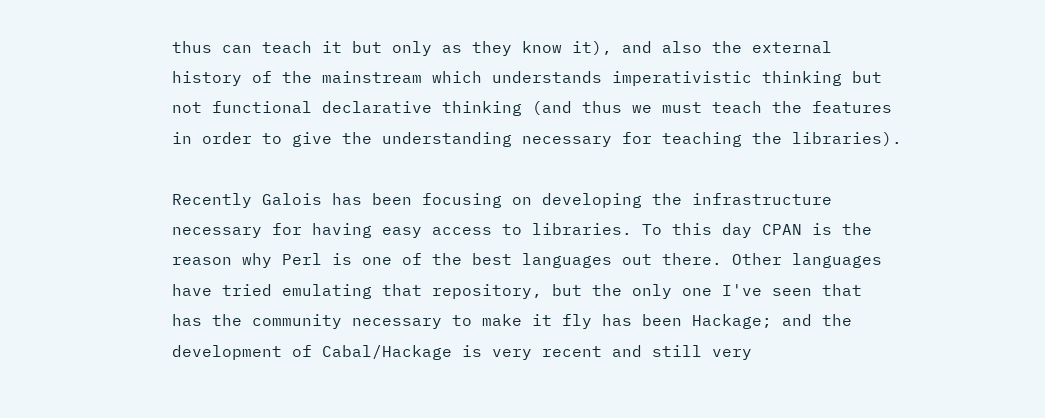thus can teach it but only as they know it), and also the external
history of the mainstream which understands imperativistic thinking but
not functional declarative thinking (and thus we must teach the features
in order to give the understanding necessary for teaching the libraries).

Recently Galois has been focusing on developing the infrastructure
necessary for having easy access to libraries. To this day CPAN is the
reason why Perl is one of the best languages out there. Other languages
have tried emulating that repository, but the only one I've seen that
has the community necessary to make it fly has been Hackage; and the
development of Cabal/Hackage is very recent and still very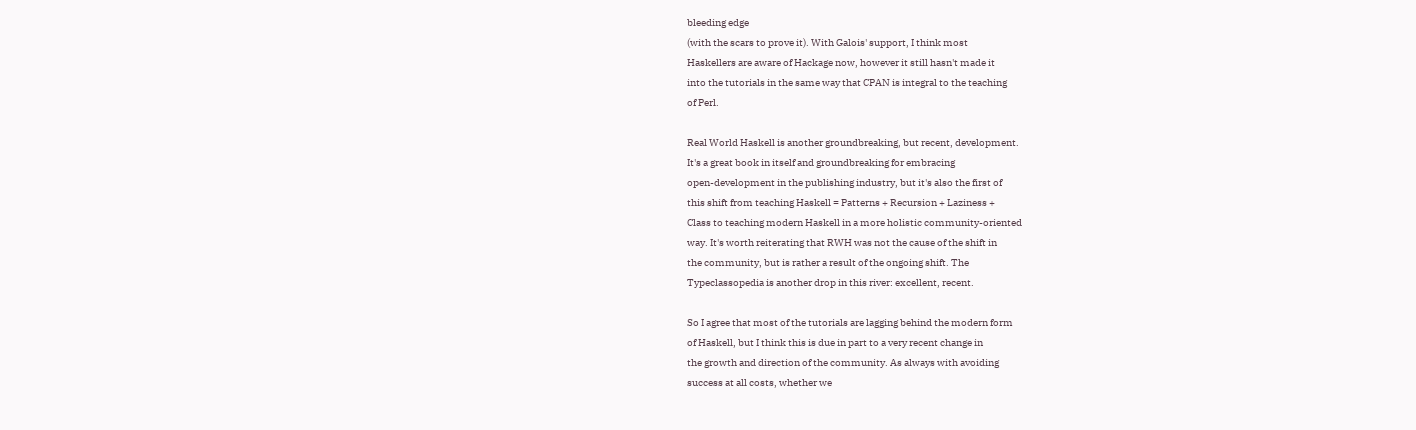bleeding edge
(with the scars to prove it). With Galois' support, I think most
Haskellers are aware of Hackage now, however it still hasn't made it
into the tutorials in the same way that CPAN is integral to the teaching
of Perl.

Real World Haskell is another groundbreaking, but recent, development.
It's a great book in itself and groundbreaking for embracing
open-development in the publishing industry, but it's also the first of
this shift from teaching Haskell = Patterns + Recursion + Laziness +
Class to teaching modern Haskell in a more holistic community-oriented
way. It's worth reiterating that RWH was not the cause of the shift in
the community, but is rather a result of the ongoing shift. The
Typeclassopedia is another drop in this river: excellent, recent.

So I agree that most of the tutorials are lagging behind the modern form
of Haskell, but I think this is due in part to a very recent change in
the growth and direction of the community. As always with avoiding
success at all costs, whether we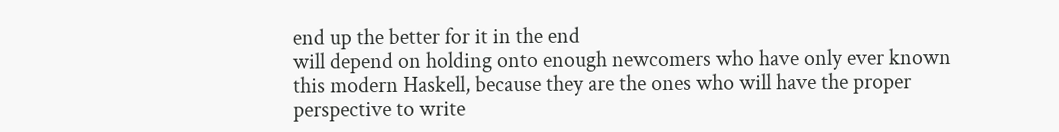end up the better for it in the end
will depend on holding onto enough newcomers who have only ever known
this modern Haskell, because they are the ones who will have the proper
perspective to write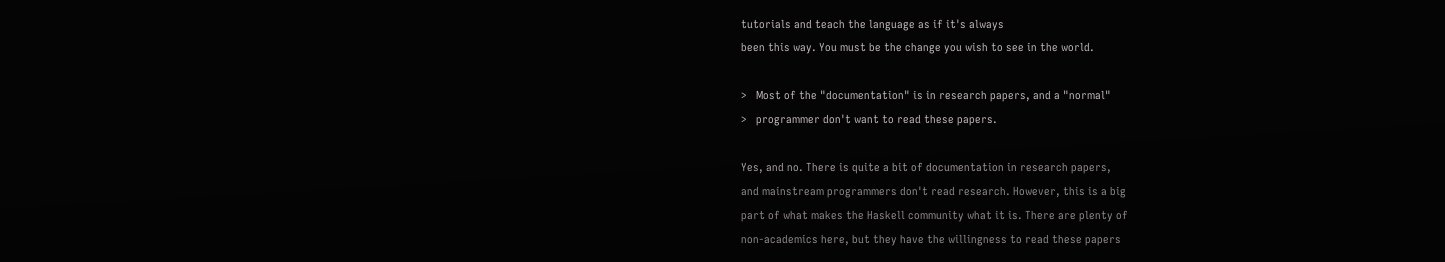tutorials and teach the language as if it's always
been this way. You must be the change you wish to see in the world.

>   Most of the "documentation" is in research papers, and a "normal"
>   programmer don't want to read these papers.

Yes, and no. There is quite a bit of documentation in research papers,
and mainstream programmers don't read research. However, this is a big
part of what makes the Haskell community what it is. There are plenty of
non-academics here, but they have the willingness to read these papers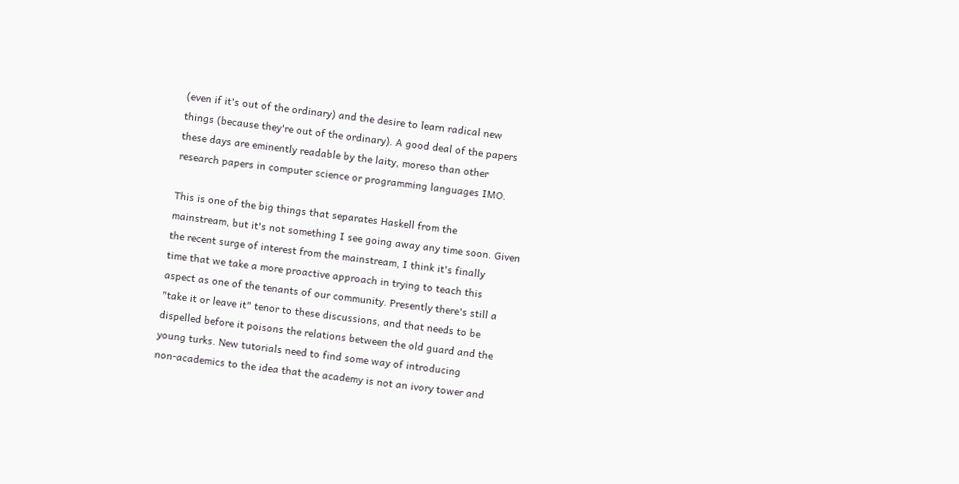(even if it's out of the ordinary) and the desire to learn radical new
things (because they're out of the ordinary). A good deal of the papers
these days are eminently readable by the laity, moreso than other
research papers in computer science or programming languages IMO.

This is one of the big things that separates Haskell from the
mainstream, but it's not something I see going away any time soon. Given
the recent surge of interest from the mainstream, I think it's finally
time that we take a more proactive approach in trying to teach this
aspect as one of the tenants of our community. Presently there's still a
"take it or leave it" tenor to these discussions, and that needs to be
dispelled before it poisons the relations between the old guard and the
young turks. New tutorials need to find some way of introducing
non-academics to the idea that the academy is not an ivory tower and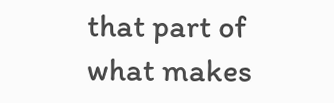that part of what makes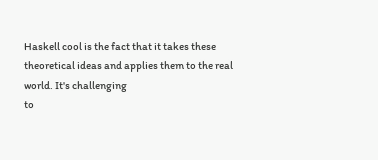Haskell cool is the fact that it takes these
theoretical ideas and applies them to the real world. It's challenging
to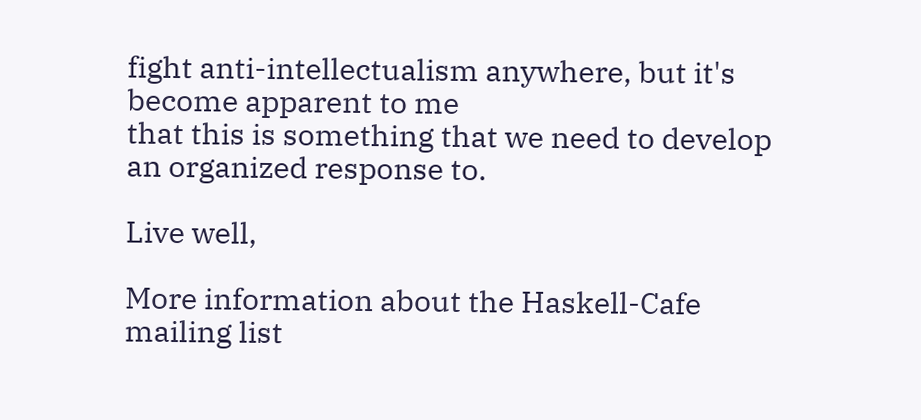fight anti-intellectualism anywhere, but it's become apparent to me
that this is something that we need to develop an organized response to.

Live well,

More information about the Haskell-Cafe mailing list